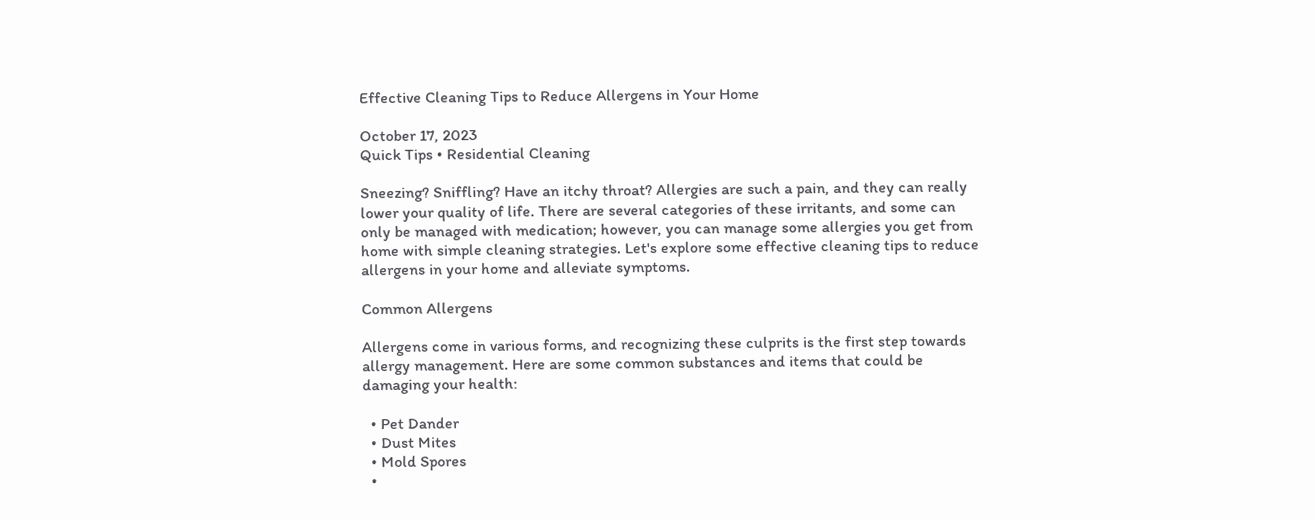Effective Cleaning Tips to Reduce Allergens in Your Home

October 17, 2023
Quick Tips • Residential Cleaning

Sneezing? Sniffling? Have an itchy throat? Allergies are such a pain, and they can really lower your quality of life. There are several categories of these irritants, and some can only be managed with medication; however, you can manage some allergies you get from home with simple cleaning strategies. Let's explore some effective cleaning tips to reduce allergens in your home and alleviate symptoms.

Common Allergens

Allergens come in various forms, and recognizing these culprits is the first step towards allergy management. Here are some common substances and items that could be damaging your health:

  • Pet Dander
  • Dust Mites
  • Mold Spores
  •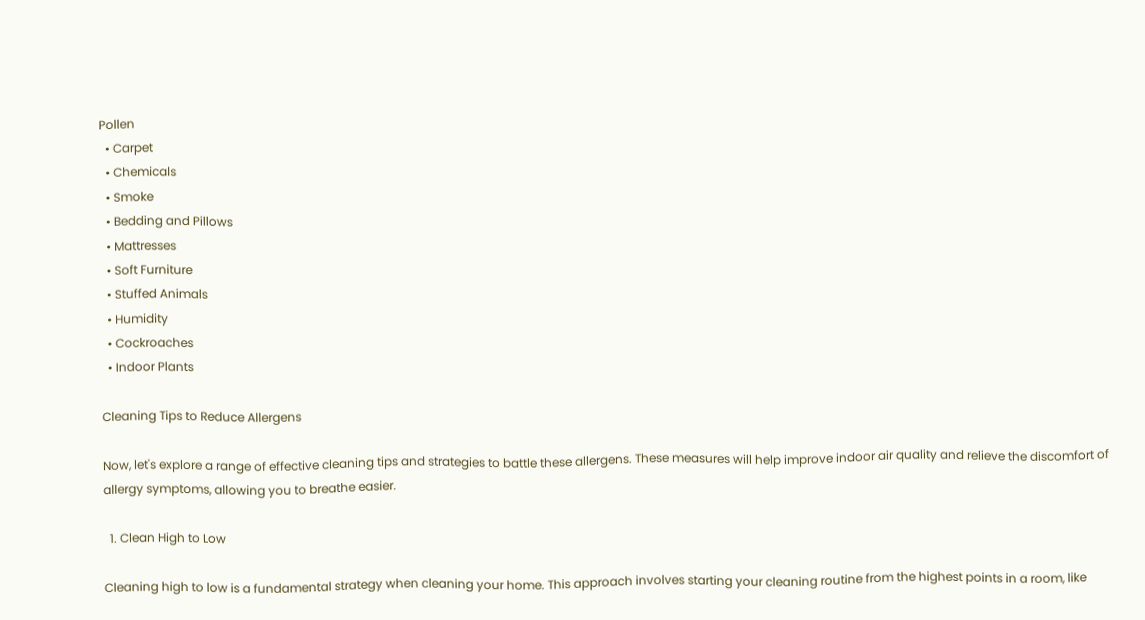Pollen
  • Carpet
  • Chemicals
  • Smoke
  • Bedding and Pillows
  • Mattresses
  • Soft Furniture
  • Stuffed Animals
  • Humidity
  • Cockroaches
  • Indoor Plants

Cleaning Tips to Reduce Allergens

Now, let's explore a range of effective cleaning tips and strategies to battle these allergens. These measures will help improve indoor air quality and relieve the discomfort of allergy symptoms, allowing you to breathe easier.

  1. Clean High to Low

Cleaning high to low is a fundamental strategy when cleaning your home. This approach involves starting your cleaning routine from the highest points in a room, like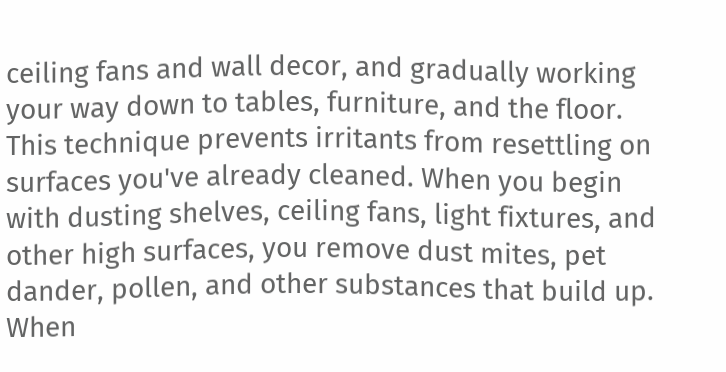ceiling fans and wall decor, and gradually working your way down to tables, furniture, and the floor. This technique prevents irritants from resettling on surfaces you've already cleaned. When you begin with dusting shelves, ceiling fans, light fixtures, and other high surfaces, you remove dust mites, pet dander, pollen, and other substances that build up. When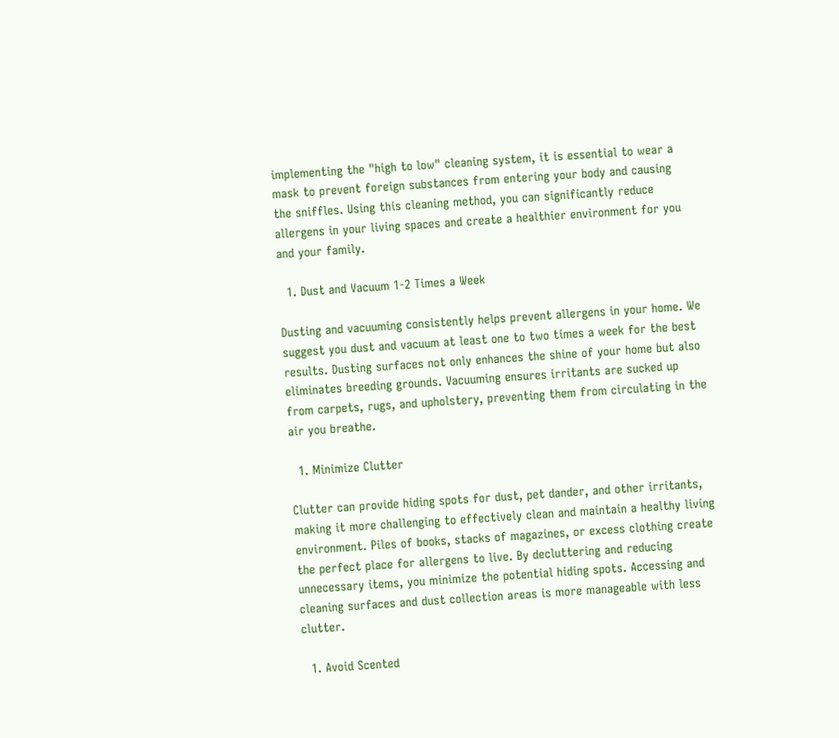implementing the "high to low" cleaning system, it is essential to wear a mask to prevent foreign substances from entering your body and causing the sniffles. Using this cleaning method, you can significantly reduce allergens in your living spaces and create a healthier environment for you and your family.

  1. Dust and Vacuum 1-2 Times a Week

Dusting and vacuuming consistently helps prevent allergens in your home. We suggest you dust and vacuum at least one to two times a week for the best results. Dusting surfaces not only enhances the shine of your home but also eliminates breeding grounds. Vacuuming ensures irritants are sucked up from carpets, rugs, and upholstery, preventing them from circulating in the air you breathe.

  1. Minimize Clutter

Clutter can provide hiding spots for dust, pet dander, and other irritants, making it more challenging to effectively clean and maintain a healthy living environment. Piles of books, stacks of magazines, or excess clothing create the perfect place for allergens to live. By decluttering and reducing unnecessary items, you minimize the potential hiding spots. Accessing and cleaning surfaces and dust collection areas is more manageable with less clutter.

  1. Avoid Scented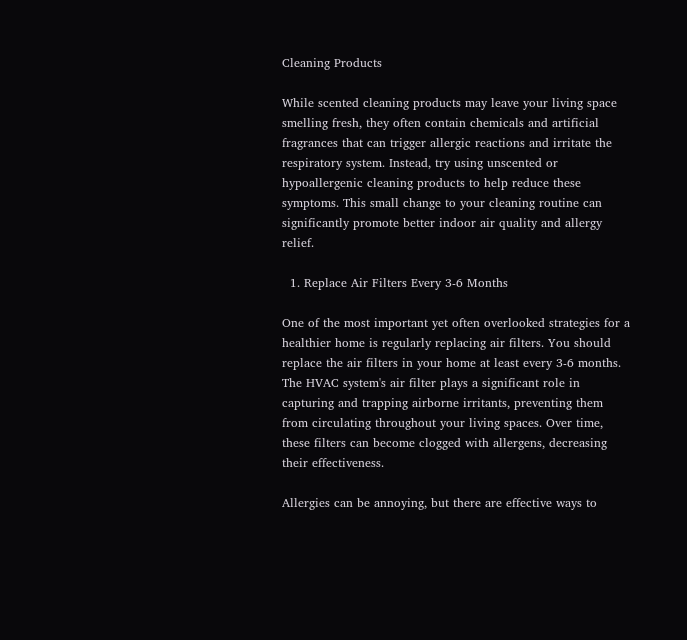Cleaning Products

While scented cleaning products may leave your living space smelling fresh, they often contain chemicals and artificial fragrances that can trigger allergic reactions and irritate the respiratory system. Instead, try using unscented or hypoallergenic cleaning products to help reduce these symptoms. This small change to your cleaning routine can significantly promote better indoor air quality and allergy relief.

  1. Replace Air Filters Every 3-6 Months

One of the most important yet often overlooked strategies for a healthier home is regularly replacing air filters. You should replace the air filters in your home at least every 3-6 months. The HVAC system's air filter plays a significant role in capturing and trapping airborne irritants, preventing them from circulating throughout your living spaces. Over time, these filters can become clogged with allergens, decreasing their effectiveness.

Allergies can be annoying, but there are effective ways to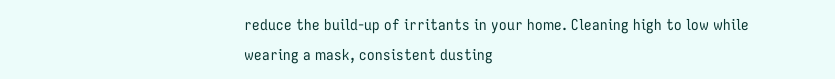reduce the build-up of irritants in your home. Cleaning high to low while wearing a mask, consistent dusting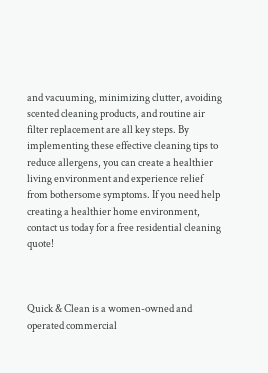and vacuuming, minimizing clutter, avoiding scented cleaning products, and routine air filter replacement are all key steps. By implementing these effective cleaning tips to reduce allergens, you can create a healthier living environment and experience relief from bothersome symptoms. If you need help creating a healthier home environment, contact us today for a free residential cleaning quote!



Quick & Clean is a women-owned and operated commercial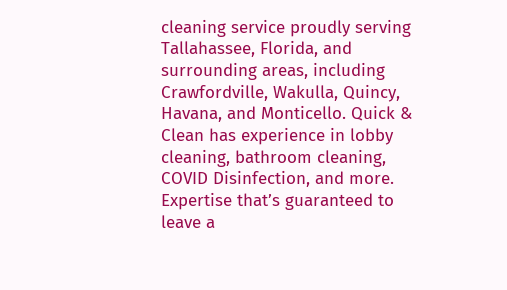cleaning service proudly serving Tallahassee, Florida, and surrounding areas, including Crawfordville, Wakulla, Quincy, Havana, and Monticello. Quick & Clean has experience in lobby cleaning, bathroom cleaning, COVID Disinfection, and more. Expertise that’s guaranteed to leave a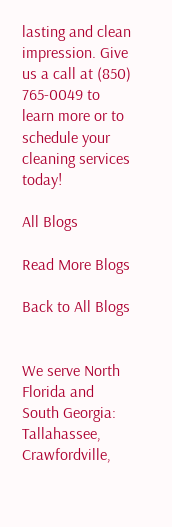lasting and clean impression. Give us a call at (850) 765-0049 to learn more or to schedule your cleaning services today!

All Blogs

Read More Blogs

Back to All Blogs


We serve North Florida and South Georgia: Tallahassee, Crawfordville,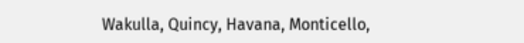Wakulla, Quincy, Havana, Monticello,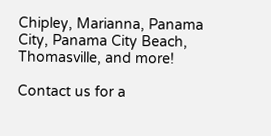Chipley, Marianna, Panama City, Panama City Beach, Thomasville, and more!

Contact us for a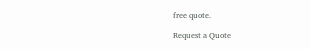free quote.

Request a Quote